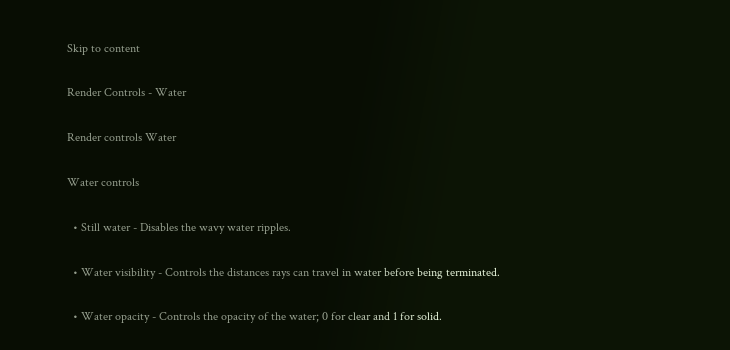Skip to content

Render Controls - Water

Render controls Water

Water controls

  • Still water - Disables the wavy water ripples.

  • Water visibility - Controls the distances rays can travel in water before being terminated.

  • Water opacity - Controls the opacity of the water; 0 for clear and 1 for solid.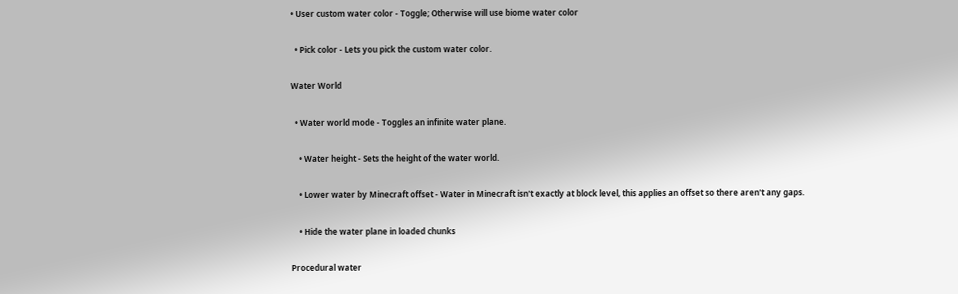• User custom water color - Toggle; Otherwise will use biome water color

  • Pick color - Lets you pick the custom water color.

Water World

  • Water world mode - Toggles an infinite water plane.

    • Water height - Sets the height of the water world.

    • Lower water by Minecraft offset - Water in Minecraft isn't exactly at block level, this applies an offset so there aren't any gaps.

    • Hide the water plane in loaded chunks

Procedural water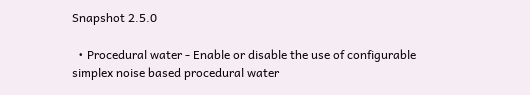Snapshot 2.5.0

  • Procedural water - Enable or disable the use of configurable simplex noise based procedural water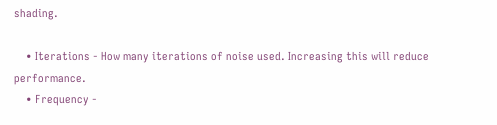shading.

    • Iterations - How many iterations of noise used. Increasing this will reduce performance.
    • Frequency -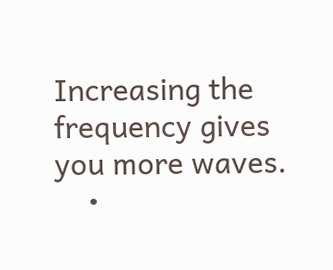Increasing the frequency gives you more waves.
    •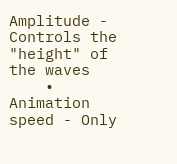Amplitude - Controls the "height" of the waves
    • Animation speed - Only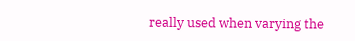really used when varying the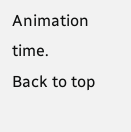Animation time.
Back to top